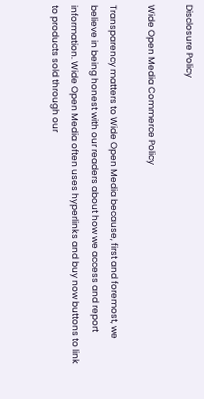Disclosure Policy

Wide Open Media Commerce Policy

Transparency matters to Wide Open Media because, first and foremost, we believe in being honest with our readers about how we access and report information. Wide Open Media often uses hyperlinks and buy now buttons to link to products sold through our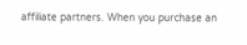affiliate partners. When you purchase an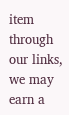item through our links, we may earn a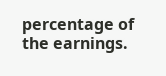percentage of the earnings.